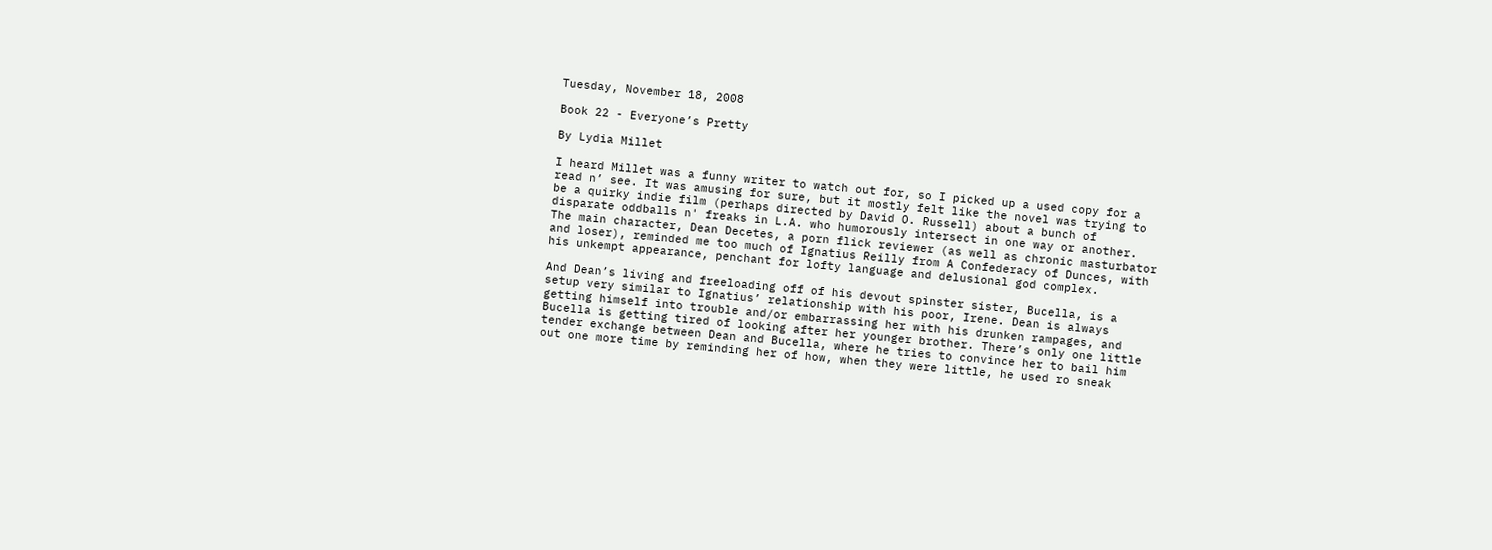Tuesday, November 18, 2008

Book 22 - Everyone’s Pretty

By Lydia Millet

I heard Millet was a funny writer to watch out for, so I picked up a used copy for a read n’ see. It was amusing for sure, but it mostly felt like the novel was trying to be a quirky indie film (perhaps directed by David O. Russell) about a bunch of disparate oddballs n' freaks in L.A. who humorously intersect in one way or another. The main character, Dean Decetes, a porn flick reviewer (as well as chronic masturbator and loser), reminded me too much of Ignatius Reilly from A Confederacy of Dunces, with his unkempt appearance, penchant for lofty language and delusional god complex.

And Dean’s living and freeloading off of his devout spinster sister, Bucella, is a setup very similar to Ignatius’ relationship with his poor, Irene. Dean is always getting himself into trouble and/or embarrassing her with his drunken rampages, and Bucella is getting tired of looking after her younger brother. There’s only one little tender exchange between Dean and Bucella, where he tries to convince her to bail him out one more time by reminding her of how, when they were little, he used ro sneak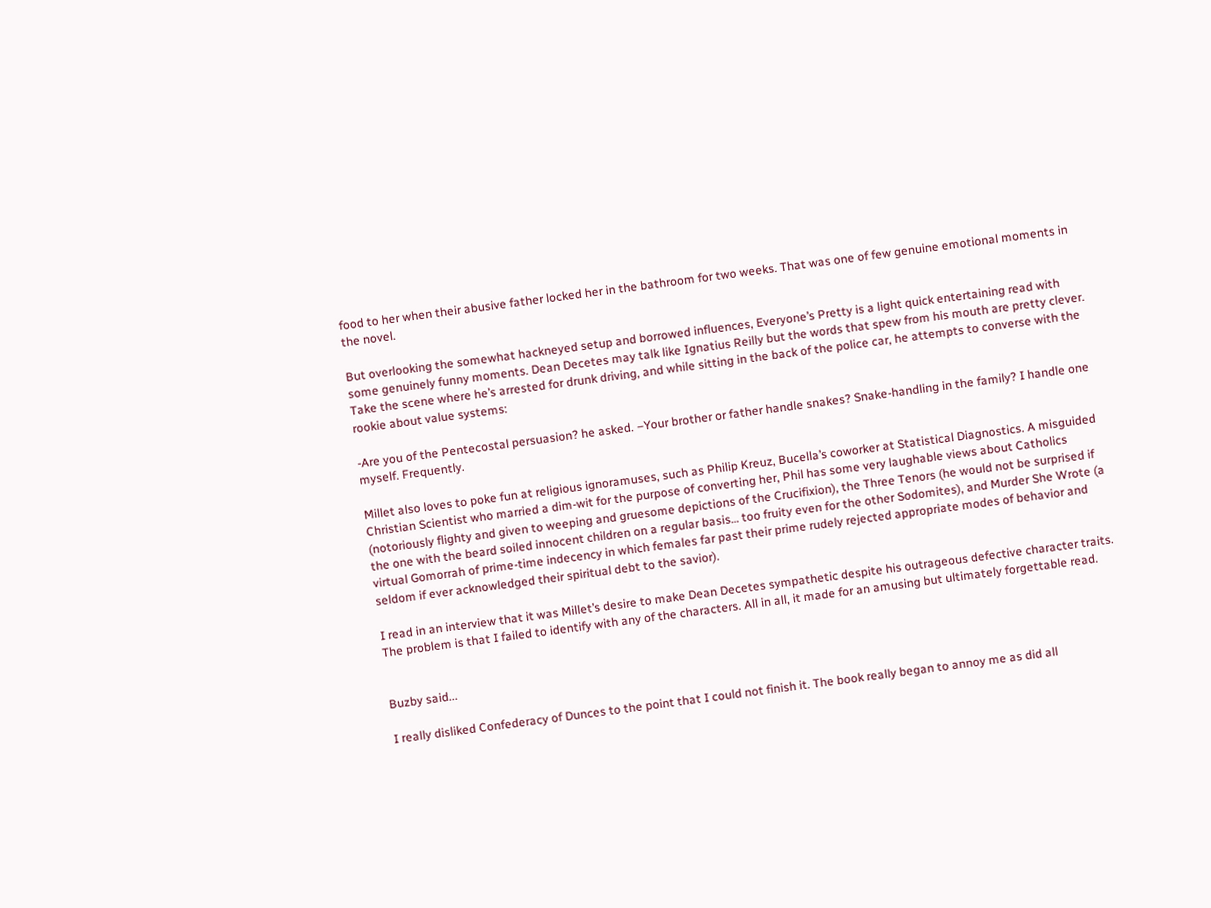food to her when their abusive father locked her in the bathroom for two weeks. That was one of few genuine emotional moments in the novel.

But overlooking the somewhat hackneyed setup and borrowed influences, Everyone’s Pretty is a light quick entertaining read with some genuinely funny moments. Dean Decetes may talk like Ignatius Reilly but the words that spew from his mouth are pretty clever. Take the scene where he’s arrested for drunk driving, and while sitting in the back of the police car, he attempts to converse with the rookie about value systems:

-Are you of the Pentecostal persuasion? he asked. –Your brother or father handle snakes? Snake-handling in the family? I handle one myself. Frequently.

Millet also loves to poke fun at religious ignoramuses, such as Philip Kreuz, Bucella’s coworker at Statistical Diagnostics. A misguided Christian Scientist who married a dim-wit for the purpose of converting her, Phil has some very laughable views about Catholics (notoriously flighty and given to weeping and gruesome depictions of the Crucifixion), the Three Tenors (he would not be surprised if the one with the beard soiled innocent children on a regular basis… too fruity even for the other Sodomites), and Murder She Wrote (a virtual Gomorrah of prime-time indecency in which females far past their prime rudely rejected appropriate modes of behavior and seldom if ever acknowledged their spiritual debt to the savior).

I read in an interview that it was Millet’s desire to make Dean Decetes sympathetic despite his outrageous defective character traits. The problem is that I failed to identify with any of the characters. All in all, it made for an amusing but ultimately forgettable read.


Buzby said...

I really disliked Confederacy of Dunces to the point that I could not finish it. The book really began to annoy me as did all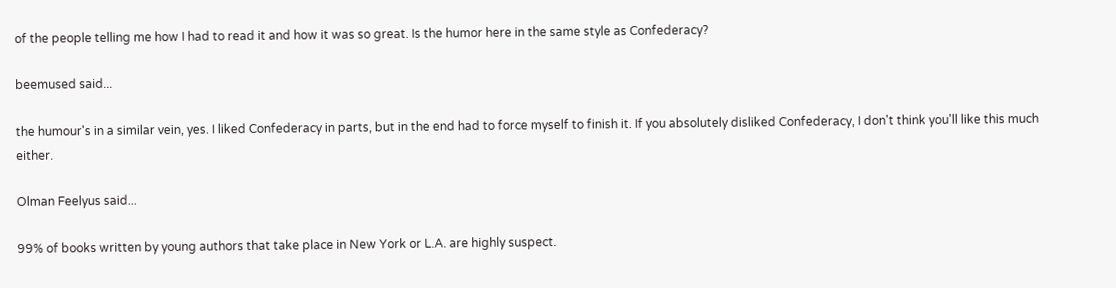of the people telling me how I had to read it and how it was so great. Is the humor here in the same style as Confederacy?

beemused said...

the humour's in a similar vein, yes. I liked Confederacy in parts, but in the end had to force myself to finish it. If you absolutely disliked Confederacy, I don't think you'll like this much either.

Olman Feelyus said...

99% of books written by young authors that take place in New York or L.A. are highly suspect.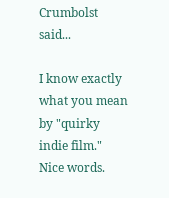Crumbolst said...

I know exactly what you mean by "quirky indie film." Nice words.